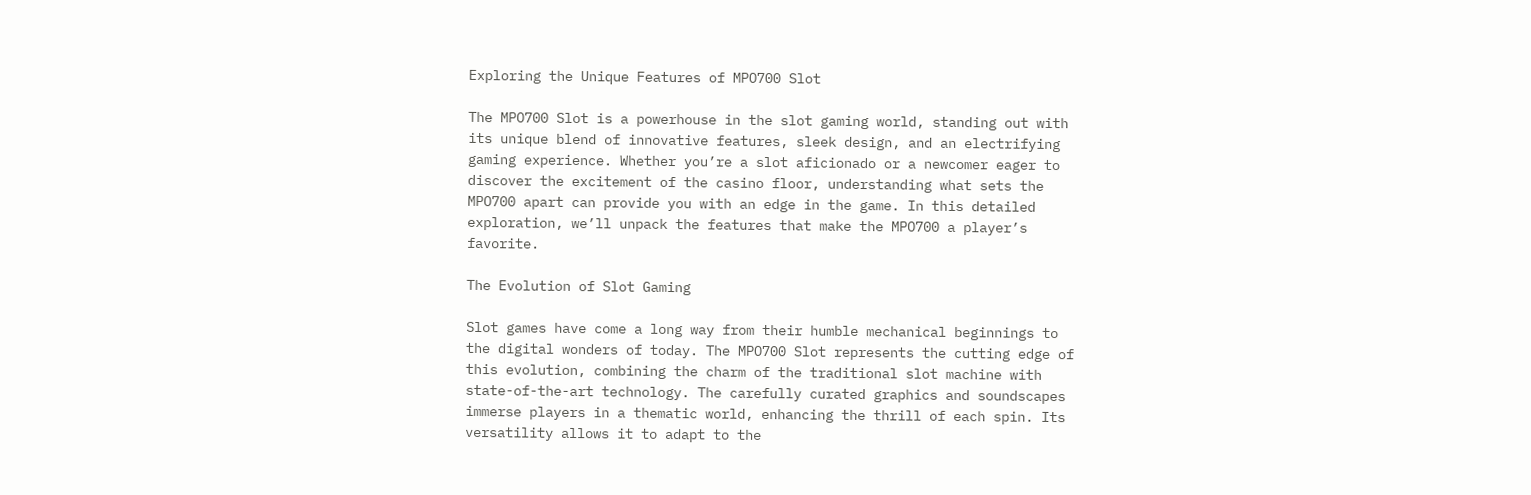Exploring the Unique Features of MPO700 Slot

The MPO700 Slot is a powerhouse in the slot gaming world, standing out with its unique blend of innovative features, sleek design, and an electrifying gaming experience. Whether you’re a slot aficionado or a newcomer eager to discover the excitement of the casino floor, understanding what sets the MPO700 apart can provide you with an edge in the game. In this detailed exploration, we’ll unpack the features that make the MPO700 a player’s favorite.

The Evolution of Slot Gaming

Slot games have come a long way from their humble mechanical beginnings to the digital wonders of today. The MPO700 Slot represents the cutting edge of this evolution, combining the charm of the traditional slot machine with state-of-the-art technology. The carefully curated graphics and soundscapes immerse players in a thematic world, enhancing the thrill of each spin. Its versatility allows it to adapt to the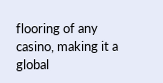flooring of any casino, making it a global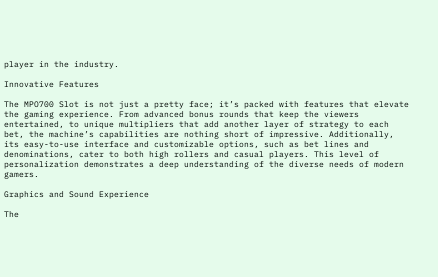player in the industry.

Innovative Features

The MPO700 Slot is not just a pretty face; it’s packed with features that elevate the gaming experience. From advanced bonus rounds that keep the viewers entertained, to unique multipliers that add another layer of strategy to each bet, the machine’s capabilities are nothing short of impressive. Additionally, its easy-to-use interface and customizable options, such as bet lines and denominations, cater to both high rollers and casual players. This level of personalization demonstrates a deep understanding of the diverse needs of modern gamers.

Graphics and Sound Experience

The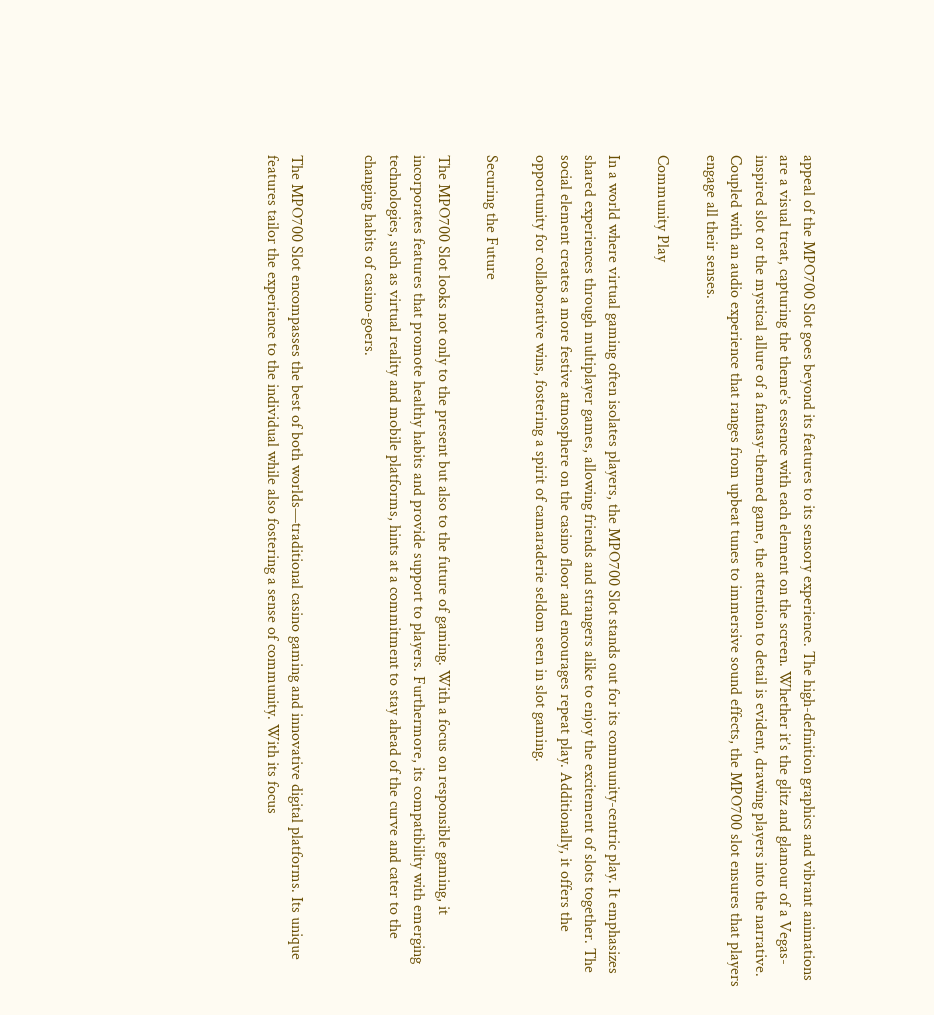appeal of the MPO700 Slot goes beyond its features to its sensory experience. The high-definition graphics and vibrant animations are a visual treat, capturing the theme’s essence with each element on the screen. Whether it’s the glitz and glamour of a Vegas-inspired slot or the mystical allure of a fantasy-themed game, the attention to detail is evident, drawing players into the narrative. Coupled with an audio experience that ranges from upbeat tunes to immersive sound effects, the MPO700 slot ensures that players engage all their senses.

Community Play

In a world where virtual gaming often isolates players, the MPO700 Slot stands out for its community-centric play. It emphasizes shared experiences through multiplayer games, allowing friends and strangers alike to enjoy the excitement of slots together. The social element creates a more festive atmosphere on the casino floor and encourages repeat play. Additionally, it offers the opportunity for collaborative wins, fostering a spirit of camaraderie seldom seen in slot gaming.

Securing the Future

The MPO700 Slot looks not only to the present but also to the future of gaming. With a focus on responsible gaming, it incorporates features that promote healthy habits and provide support to players. Furthermore, its compatibility with emerging technologies, such as virtual reality and mobile platforms, hints at a commitment to stay ahead of the curve and cater to the changing habits of casino-goers.


The MPO700 Slot encompasses the best of both worlds—traditional casino gaming and innovative digital platforms. Its unique features tailor the experience to the individual while also fostering a sense of community. With its focus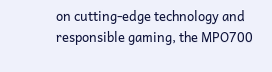on cutting-edge technology and responsible gaming, the MPO700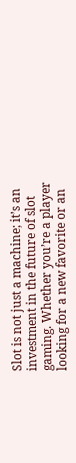Slot is not just a machine; it’s an investment in the future of slot gaming. Whether you’re a player looking for a new favorite or an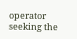operator seeking the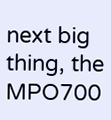next big thing, the MPO700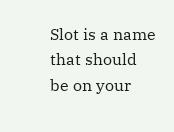Slot is a name that should be on your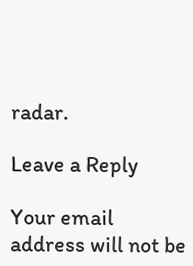radar.

Leave a Reply

Your email address will not be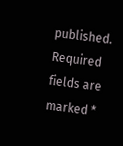published. Required fields are marked *